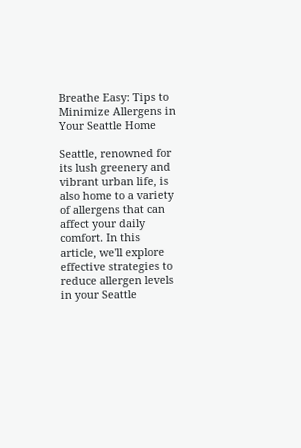Breathe Easy: Tips to Minimize Allergens in Your Seattle Home

Seattle, renowned for its lush greenery and vibrant urban life, is also home to a variety of allergens that can affect your daily comfort. In this article, we'll explore effective strategies to reduce allergen levels in your Seattle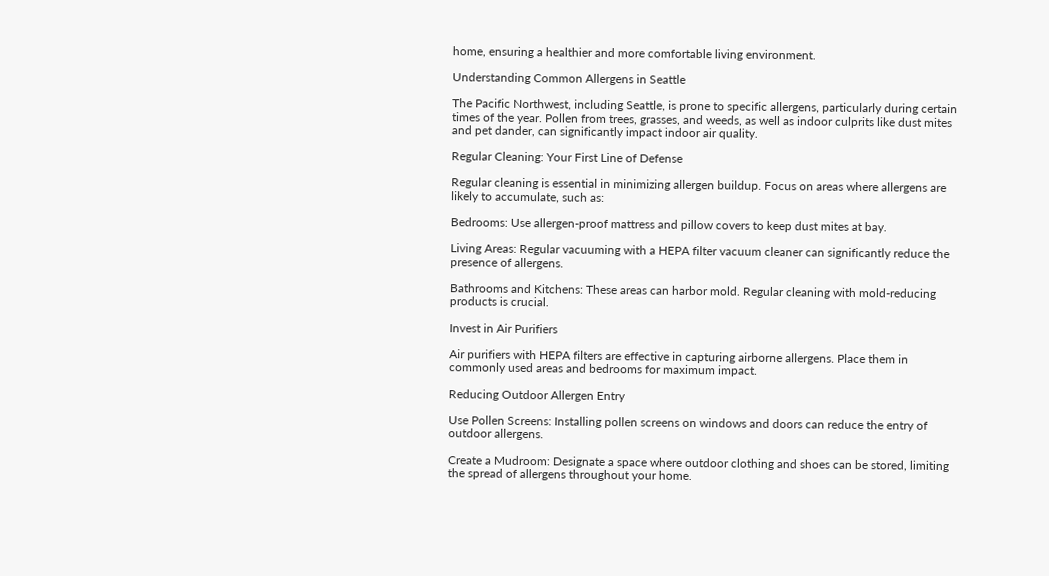home, ensuring a healthier and more comfortable living environment.

Understanding Common Allergens in Seattle

The Pacific Northwest, including Seattle, is prone to specific allergens, particularly during certain times of the year. Pollen from trees, grasses, and weeds, as well as indoor culprits like dust mites and pet dander, can significantly impact indoor air quality.

Regular Cleaning: Your First Line of Defense

Regular cleaning is essential in minimizing allergen buildup. Focus on areas where allergens are likely to accumulate, such as:

Bedrooms: Use allergen-proof mattress and pillow covers to keep dust mites at bay.

Living Areas: Regular vacuuming with a HEPA filter vacuum cleaner can significantly reduce the presence of allergens.

Bathrooms and Kitchens: These areas can harbor mold. Regular cleaning with mold-reducing products is crucial.

Invest in Air Purifiers

Air purifiers with HEPA filters are effective in capturing airborne allergens. Place them in commonly used areas and bedrooms for maximum impact.

Reducing Outdoor Allergen Entry

Use Pollen Screens: Installing pollen screens on windows and doors can reduce the entry of outdoor allergens.

Create a Mudroom: Designate a space where outdoor clothing and shoes can be stored, limiting the spread of allergens throughout your home.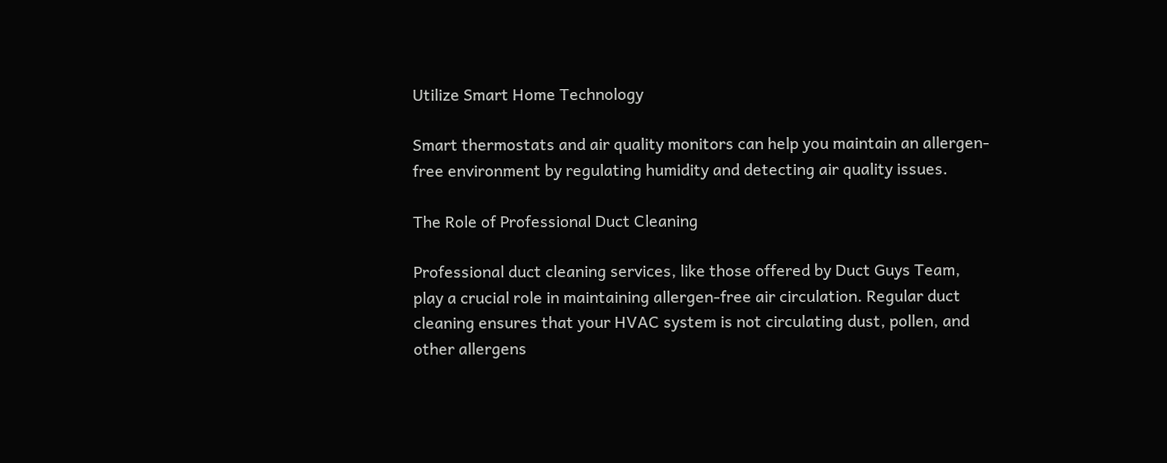Utilize Smart Home Technology

Smart thermostats and air quality monitors can help you maintain an allergen-free environment by regulating humidity and detecting air quality issues.

The Role of Professional Duct Cleaning

Professional duct cleaning services, like those offered by Duct Guys Team, play a crucial role in maintaining allergen-free air circulation. Regular duct cleaning ensures that your HVAC system is not circulating dust, pollen, and other allergens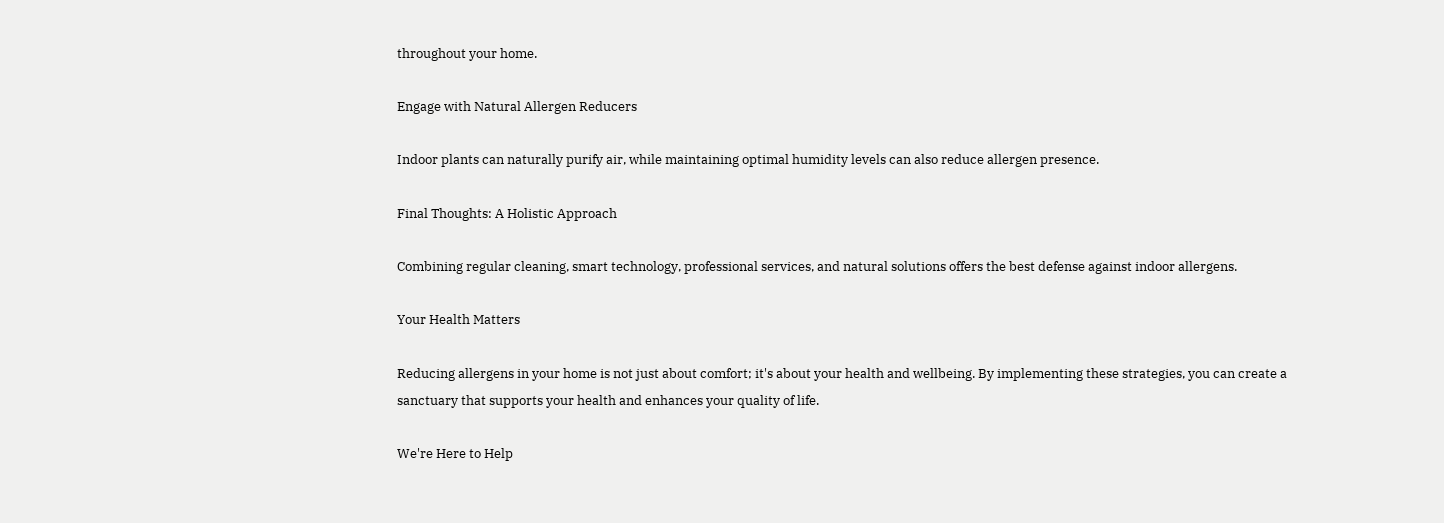throughout your home.

Engage with Natural Allergen Reducers

Indoor plants can naturally purify air, while maintaining optimal humidity levels can also reduce allergen presence.

Final Thoughts: A Holistic Approach

Combining regular cleaning, smart technology, professional services, and natural solutions offers the best defense against indoor allergens.

Your Health Matters

Reducing allergens in your home is not just about comfort; it's about your health and wellbeing. By implementing these strategies, you can create a sanctuary that supports your health and enhances your quality of life.

We're Here to Help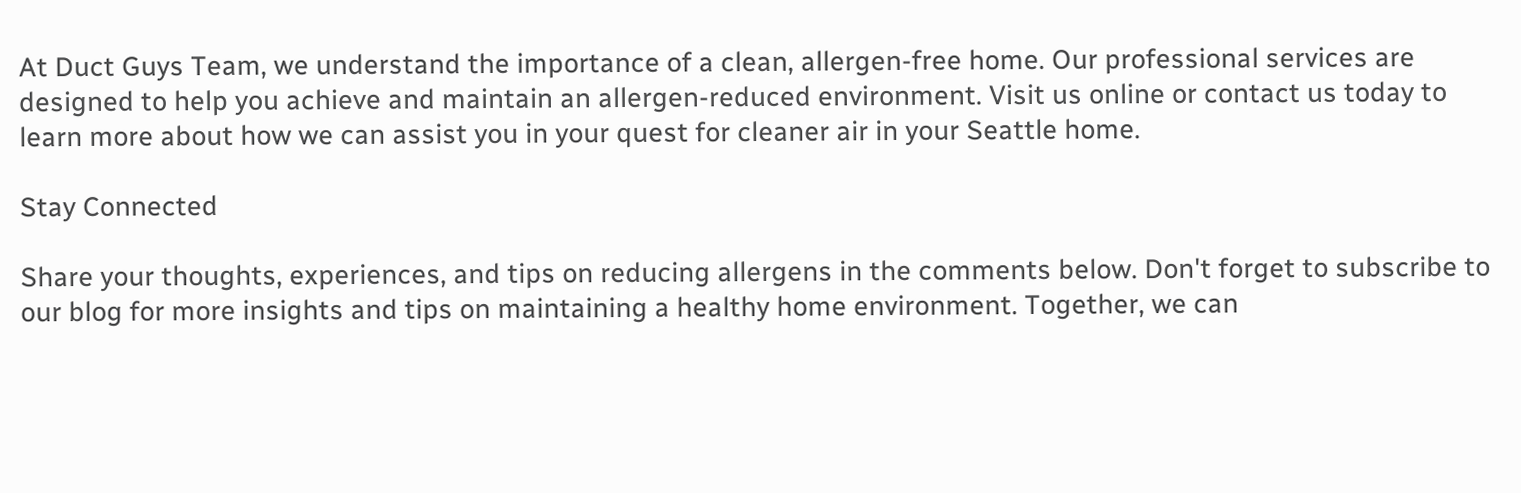At Duct Guys Team, we understand the importance of a clean, allergen-free home. Our professional services are designed to help you achieve and maintain an allergen-reduced environment. Visit us online or contact us today to learn more about how we can assist you in your quest for cleaner air in your Seattle home.

Stay Connected

Share your thoughts, experiences, and tips on reducing allergens in the comments below. Don't forget to subscribe to our blog for more insights and tips on maintaining a healthy home environment. Together, we can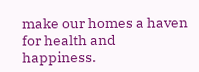make our homes a haven for health and happiness.